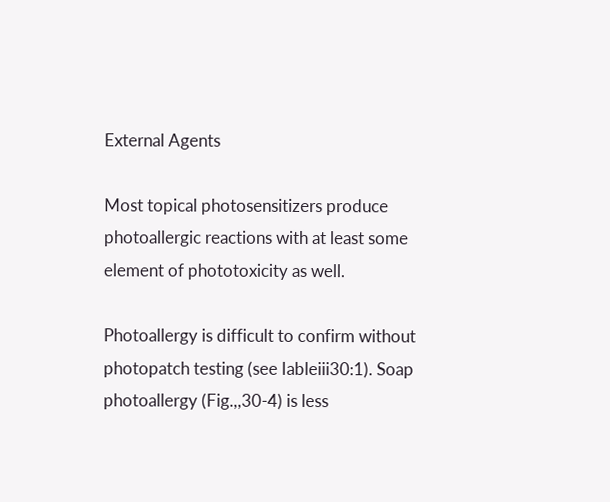External Agents

Most topical photosensitizers produce photoallergic reactions with at least some element of phototoxicity as well.

Photoallergy is difficult to confirm without photopatch testing (see Iableiii30:1). Soap photoallergy (Fig.,,30-4) is less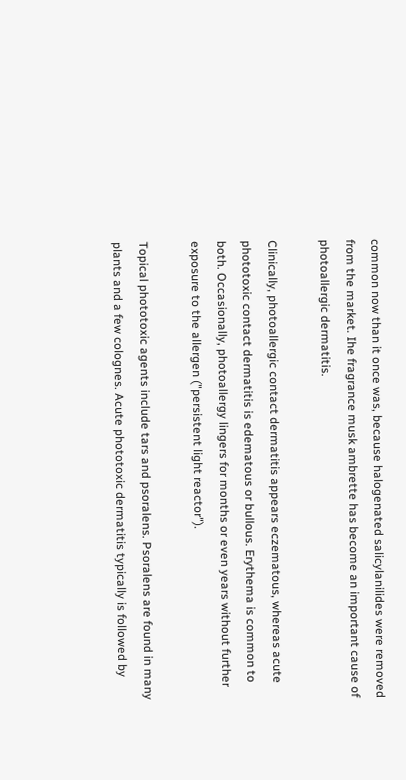common now than it once was, because halogenated salicylanilides were removed from the market. Ihe fragrance musk ambrette has become an important cause of photoallergic dermatitis.

Clinically, photoallergic contact dermatitis appears eczematous, whereas acute phototoxic contact dermatitis is edematous or bullous. Erythema is common to both. Occasionally, photoallergy lingers for months or even years without further exposure to the allergen ("persistent light reactor").

Topical phototoxic agents include tars and psoralens. Psoralens are found in many plants and a few colognes. Acute phototoxic dermatitis typically is followed by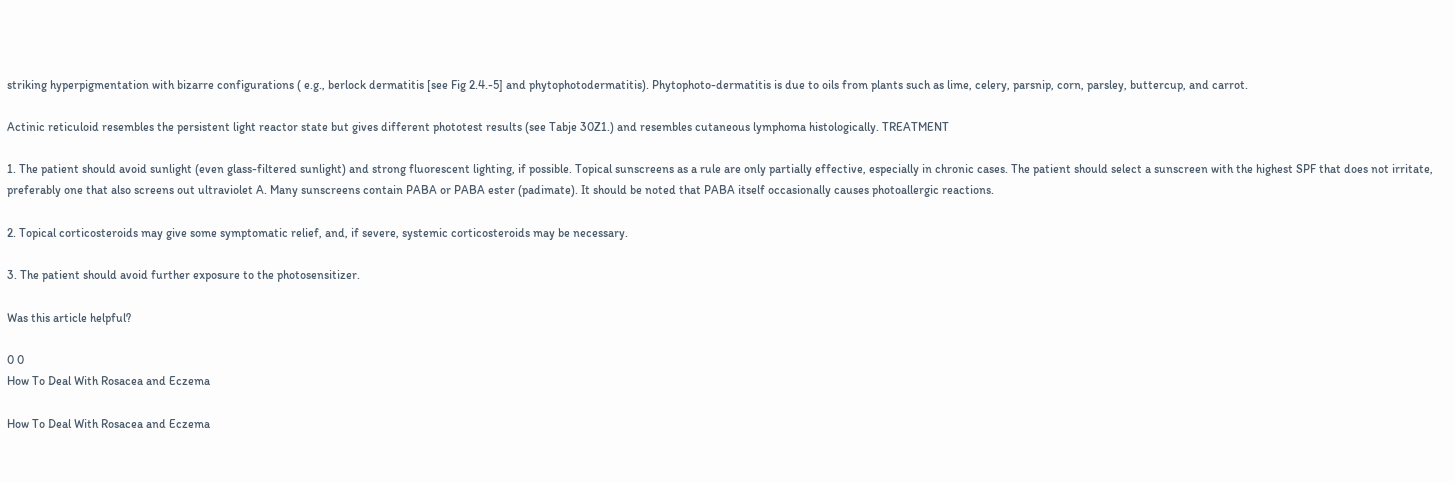striking hyperpigmentation with bizarre configurations ( e.g., berlock dermatitis [see Fig 2.4.-5] and phytophotodermatitis). Phytophoto-dermatitis is due to oils from plants such as lime, celery, parsnip, corn, parsley, buttercup, and carrot.

Actinic reticuloid resembles the persistent light reactor state but gives different phototest results (see Tabje 30Z1.) and resembles cutaneous lymphoma histologically. TREATMENT

1. The patient should avoid sunlight (even glass-filtered sunlight) and strong fluorescent lighting, if possible. Topical sunscreens as a rule are only partially effective, especially in chronic cases. The patient should select a sunscreen with the highest SPF that does not irritate, preferably one that also screens out ultraviolet A. Many sunscreens contain PABA or PABA ester (padimate). It should be noted that PABA itself occasionally causes photoallergic reactions.

2. Topical corticosteroids may give some symptomatic relief, and, if severe, systemic corticosteroids may be necessary.

3. The patient should avoid further exposure to the photosensitizer.

Was this article helpful?

0 0
How To Deal With Rosacea and Eczema

How To Deal With Rosacea and Eczema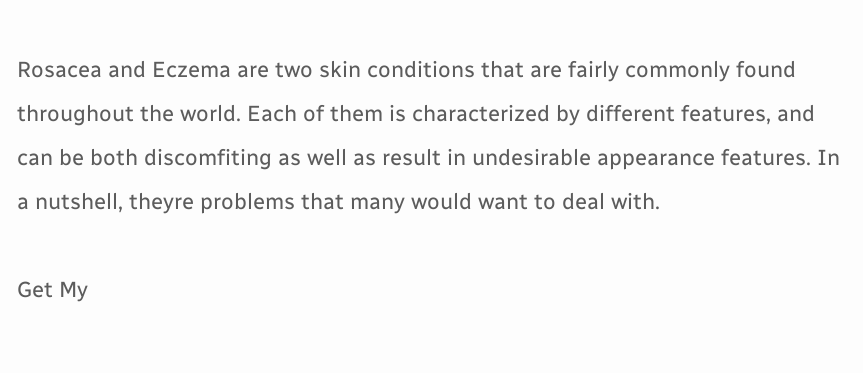Rosacea and Eczema are two skin conditions that are fairly commonly found throughout the world. Each of them is characterized by different features, and can be both discomfiting as well as result in undesirable appearance features. In a nutshell, theyre problems that many would want to deal with.

Get My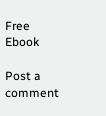Free Ebook

Post a comment